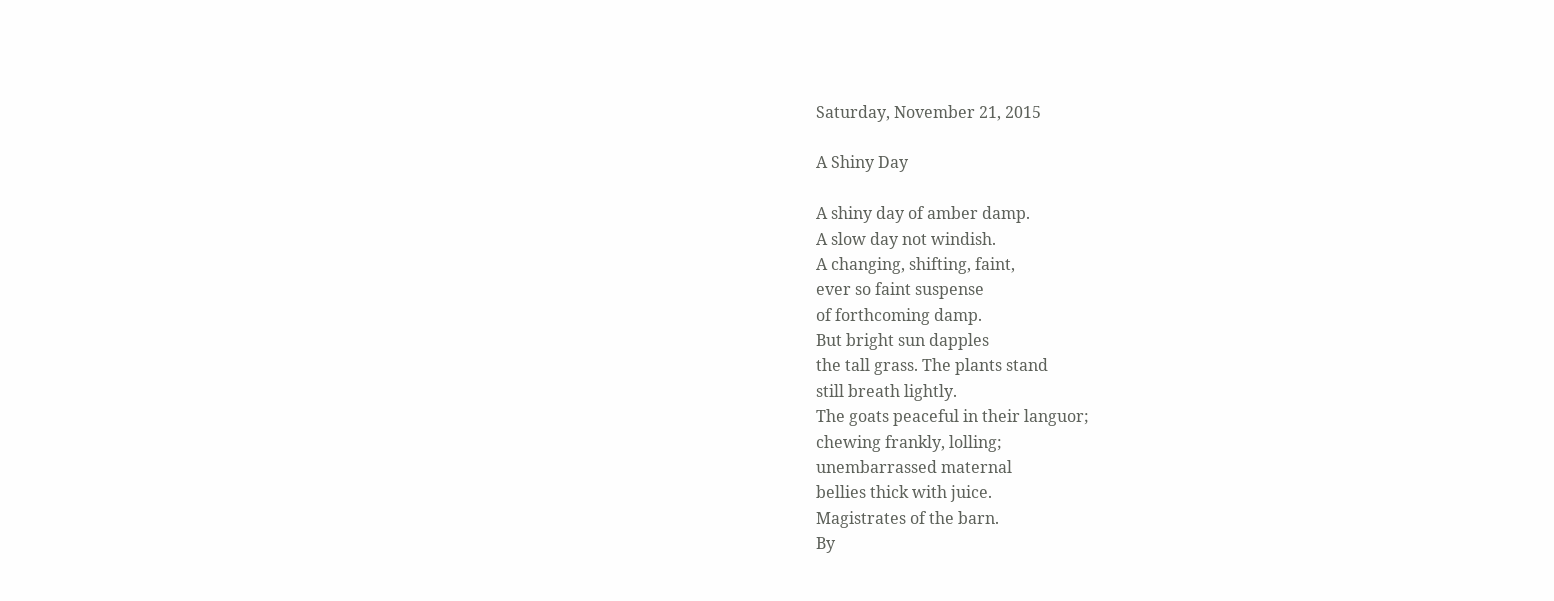Saturday, November 21, 2015

A Shiny Day

A shiny day of amber damp.
A slow day not windish.
A changing, shifting, faint,
ever so faint suspense
of forthcoming damp.
But bright sun dapples
the tall grass. The plants stand
still breath lightly.
The goats peaceful in their languor;
chewing frankly, lolling;
unembarrassed maternal
bellies thick with juice.
Magistrates of the barn.
By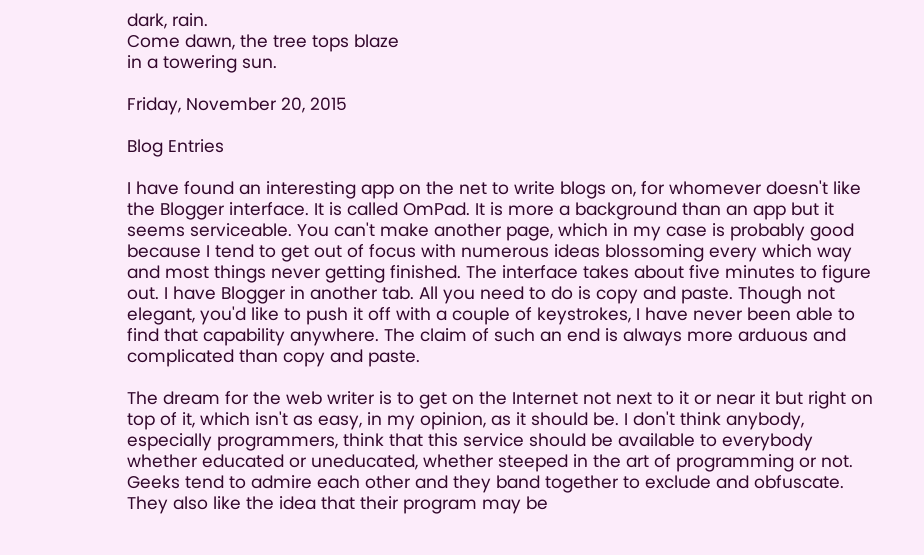dark, rain.
Come dawn, the tree tops blaze
in a towering sun.

Friday, November 20, 2015

Blog Entries

I have found an interesting app on the net to write blogs on, for whomever doesn't like the Blogger interface. It is called OmPad. It is more a background than an app but it seems serviceable. You can't make another page, which in my case is probably good because I tend to get out of focus with numerous ideas blossoming every which way and most things never getting finished. The interface takes about five minutes to figure out. I have Blogger in another tab. All you need to do is copy and paste. Though not elegant, you'd like to push it off with a couple of keystrokes, I have never been able to find that capability anywhere. The claim of such an end is always more arduous and complicated than copy and paste.

The dream for the web writer is to get on the Internet not next to it or near it but right on top of it, which isn't as easy, in my opinion, as it should be. I don't think anybody, especially programmers, think that this service should be available to everybody whether educated or uneducated, whether steeped in the art of programming or not. Geeks tend to admire each other and they band together to exclude and obfuscate. They also like the idea that their program may be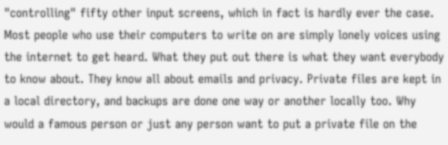"controlling" fifty other input screens, which in fact is hardly ever the case. Most people who use their computers to write on are simply lonely voices using the internet to get heard. What they put out there is what they want everybody to know about. They know all about emails and privacy. Private files are kept in a local directory, and backups are done one way or another locally too. Why would a famous person or just any person want to put a private file on the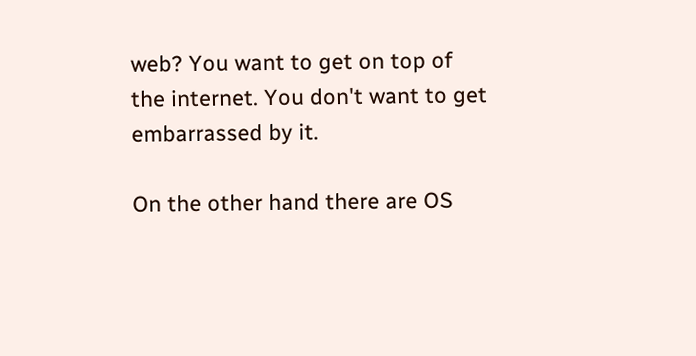web? You want to get on top of the internet. You don't want to get embarrassed by it.

On the other hand there are OS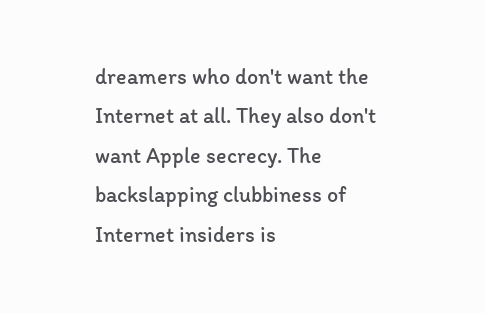dreamers who don't want the Internet at all. They also don't want Apple secrecy. The backslapping clubbiness of Internet insiders is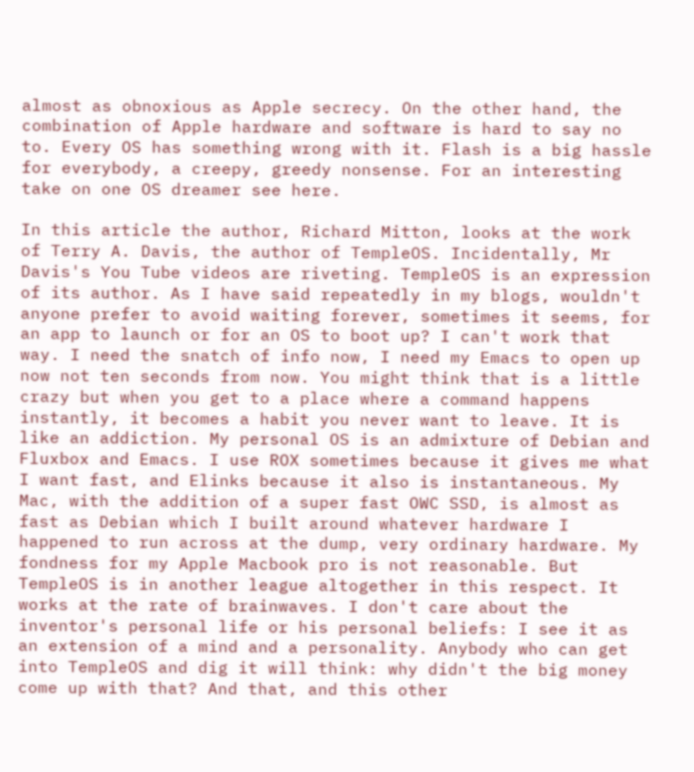almost as obnoxious as Apple secrecy. On the other hand, the combination of Apple hardware and software is hard to say no to. Every OS has something wrong with it. Flash is a big hassle for everybody, a creepy, greedy nonsense. For an interesting take on one OS dreamer see here.

In this article the author, Richard Mitton, looks at the work of Terry A. Davis, the author of TempleOS. Incidentally, Mr Davis's You Tube videos are riveting. TempleOS is an expression of its author. As I have said repeatedly in my blogs, wouldn't anyone prefer to avoid waiting forever, sometimes it seems, for an app to launch or for an OS to boot up? I can't work that way. I need the snatch of info now, I need my Emacs to open up now not ten seconds from now. You might think that is a little crazy but when you get to a place where a command happens instantly, it becomes a habit you never want to leave. It is like an addiction. My personal OS is an admixture of Debian and Fluxbox and Emacs. I use ROX sometimes because it gives me what I want fast, and Elinks because it also is instantaneous. My Mac, with the addition of a super fast OWC SSD, is almost as fast as Debian which I built around whatever hardware I happened to run across at the dump, very ordinary hardware. My fondness for my Apple Macbook pro is not reasonable. But TempleOS is in another league altogether in this respect. It works at the rate of brainwaves. I don't care about the inventor's personal life or his personal beliefs: I see it as an extension of a mind and a personality. Anybody who can get into TempleOS and dig it will think: why didn't the big money come up with that? And that, and this other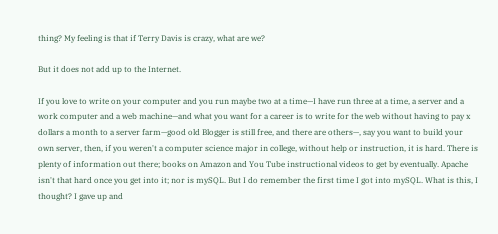thing? My feeling is that if Terry Davis is crazy, what are we?

But it does not add up to the Internet.

If you love to write on your computer and you run maybe two at a time—I have run three at a time, a server and a work computer and a web machine—and what you want for a career is to write for the web without having to pay x dollars a month to a server farm—good old Blogger is still free, and there are others—, say you want to build your own server, then, if you weren't a computer science major in college, without help or instruction, it is hard. There is plenty of information out there; books on Amazon and You Tube instructional videos to get by eventually. Apache isn't that hard once you get into it; nor is mySQL. But I do remember the first time I got into mySQL. What is this, I thought? I gave up and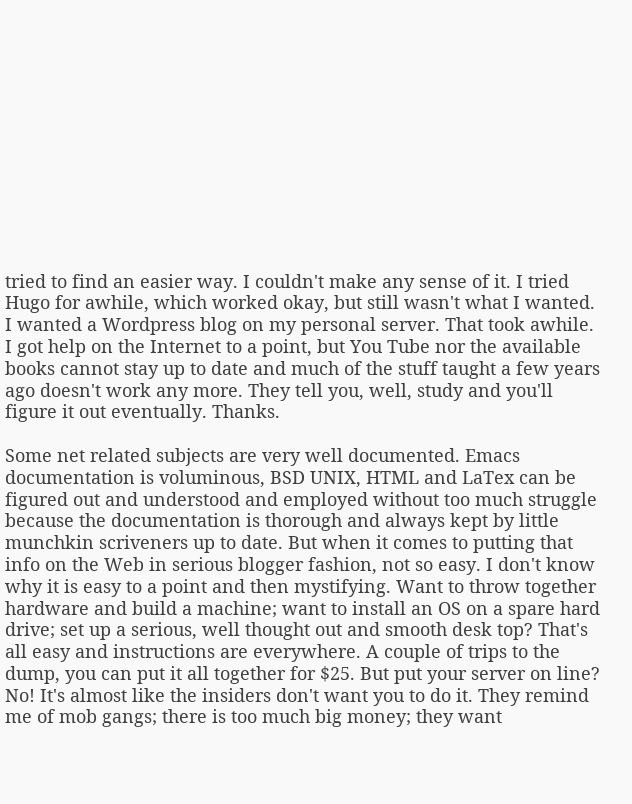tried to find an easier way. I couldn't make any sense of it. I tried Hugo for awhile, which worked okay, but still wasn't what I wanted. I wanted a Wordpress blog on my personal server. That took awhile. I got help on the Internet to a point, but You Tube nor the available books cannot stay up to date and much of the stuff taught a few years ago doesn't work any more. They tell you, well, study and you'll figure it out eventually. Thanks.

Some net related subjects are very well documented. Emacs documentation is voluminous, BSD UNIX, HTML and LaTex can be figured out and understood and employed without too much struggle because the documentation is thorough and always kept by little munchkin scriveners up to date. But when it comes to putting that info on the Web in serious blogger fashion, not so easy. I don't know why it is easy to a point and then mystifying. Want to throw together hardware and build a machine; want to install an OS on a spare hard drive; set up a serious, well thought out and smooth desk top? That's all easy and instructions are everywhere. A couple of trips to the dump, you can put it all together for $25. But put your server on line? No! It's almost like the insiders don't want you to do it. They remind me of mob gangs; there is too much big money; they want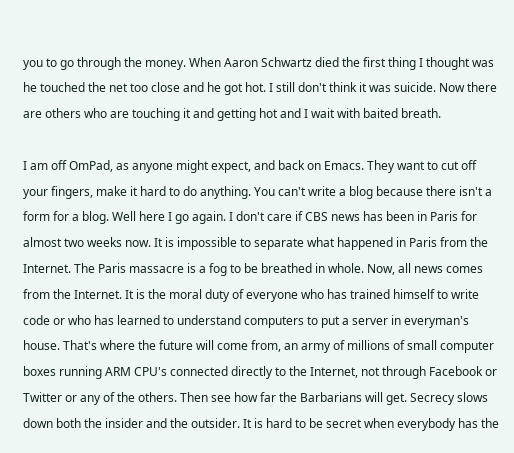you to go through the money. When Aaron Schwartz died the first thing I thought was he touched the net too close and he got hot. I still don't think it was suicide. Now there are others who are touching it and getting hot and I wait with baited breath.

I am off OmPad, as anyone might expect, and back on Emacs. They want to cut off your fingers, make it hard to do anything. You can't write a blog because there isn't a form for a blog. Well here I go again. I don't care if CBS news has been in Paris for almost two weeks now. It is impossible to separate what happened in Paris from the Internet. The Paris massacre is a fog to be breathed in whole. Now, all news comes from the Internet. It is the moral duty of everyone who has trained himself to write code or who has learned to understand computers to put a server in everyman's house. That's where the future will come from, an army of millions of small computer boxes running ARM CPU's connected directly to the Internet, not through Facebook or Twitter or any of the others. Then see how far the Barbarians will get. Secrecy slows down both the insider and the outsider. It is hard to be secret when everybody has the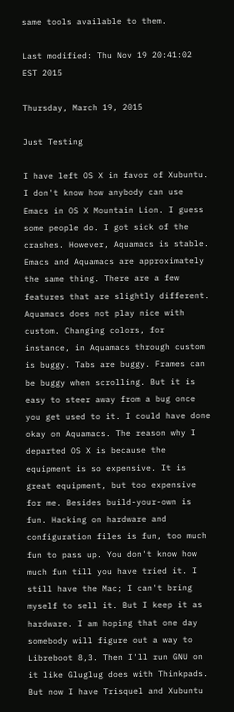same tools available to them.

Last modified: Thu Nov 19 20:41:02 EST 2015

Thursday, March 19, 2015

Just Testing

I have left OS X in favor of Xubuntu. I don't know how anybody can use Emacs in OS X Mountain Lion. I guess some people do. I got sick of the crashes. However, Aquamacs is stable. Emacs and Aquamacs are approximately the same thing. There are a few features that are slightly different. Aquamacs does not play nice with custom. Changing colors, for instance, in Aquamacs through custom is buggy. Tabs are buggy. Frames can be buggy when scrolling. But it is easy to steer away from a bug once you get used to it. I could have done okay on Aquamacs. The reason why I departed OS X is because the equipment is so expensive. It is great equipment, but too expensive for me. Besides build-your-own is fun. Hacking on hardware and configuration files is fun, too much fun to pass up. You don't know how much fun till you have tried it. I still have the Mac; I can't bring myself to sell it. But I keep it as hardware. I am hoping that one day somebody will figure out a way to Libreboot 8,3. Then I'll run GNU on it like Gluglug does with Thinkpads. But now I have Trisquel and Xubuntu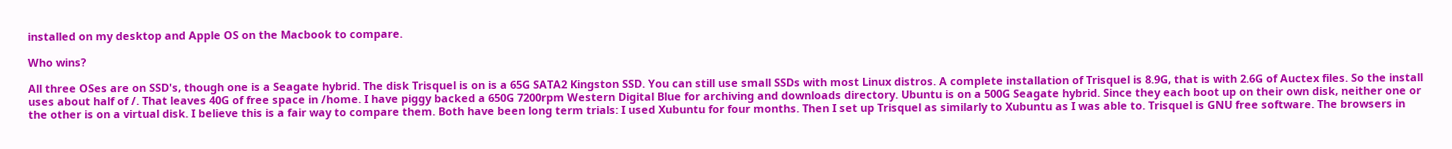installed on my desktop and Apple OS on the Macbook to compare.

Who wins?

All three OSes are on SSD's, though one is a Seagate hybrid. The disk Trisquel is on is a 65G SATA2 Kingston SSD. You can still use small SSDs with most Linux distros. A complete installation of Trisquel is 8.9G, that is with 2.6G of Auctex files. So the install uses about half of /. That leaves 40G of free space in /home. I have piggy backed a 650G 7200rpm Western Digital Blue for archiving and downloads directory. Ubuntu is on a 500G Seagate hybrid. Since they each boot up on their own disk, neither one or the other is on a virtual disk. I believe this is a fair way to compare them. Both have been long term trials: I used Xubuntu for four months. Then I set up Trisquel as similarly to Xubuntu as I was able to. Trisquel is GNU free software. The browsers in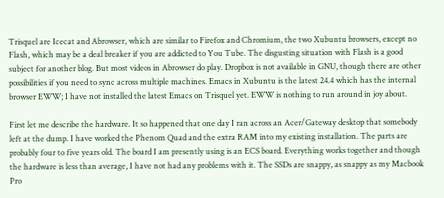Trisquel are Icecat and Abrowser, which are similar to Firefox and Chromium, the two Xubuntu browsers, except no Flash, which may be a deal breaker if you are addicted to You Tube. The disgusting situation with Flash is a good subject for another blog. But most videos in Abrowser do play. Dropbox is not available in GNU, though there are other possibilities if you need to sync across multiple machines. Emacs in Xubuntu is the latest 24.4 which has the internal browser EWW; I have not installed the latest Emacs on Trisquel yet. EWW is nothing to run around in joy about.

First let me describe the hardware. It so happened that one day I ran across an Acer/Gateway desktop that somebody left at the dump. I have worked the Phenom Quad and the extra RAM into my existing installation. The parts are probably four to five years old. The board I am presently using is an ECS board. Everything works together and though the hardware is less than average, I have not had any problems with it. The SSDs are snappy, as snappy as my Macbook Pro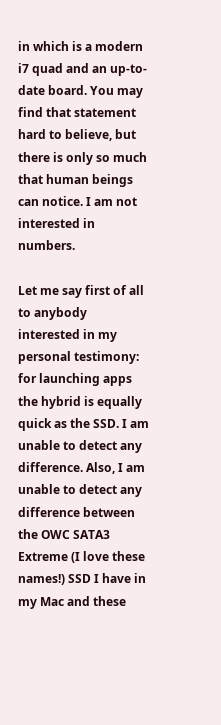in which is a modern i7 quad and an up-to-date board. You may find that statement hard to believe, but there is only so much that human beings can notice. I am not interested in numbers.

Let me say first of all to anybody interested in my personal testimony: for launching apps the hybrid is equally quick as the SSD. I am unable to detect any difference. Also, I am unable to detect any difference between the OWC SATA3 Extreme (I love these names!) SSD I have in my Mac and these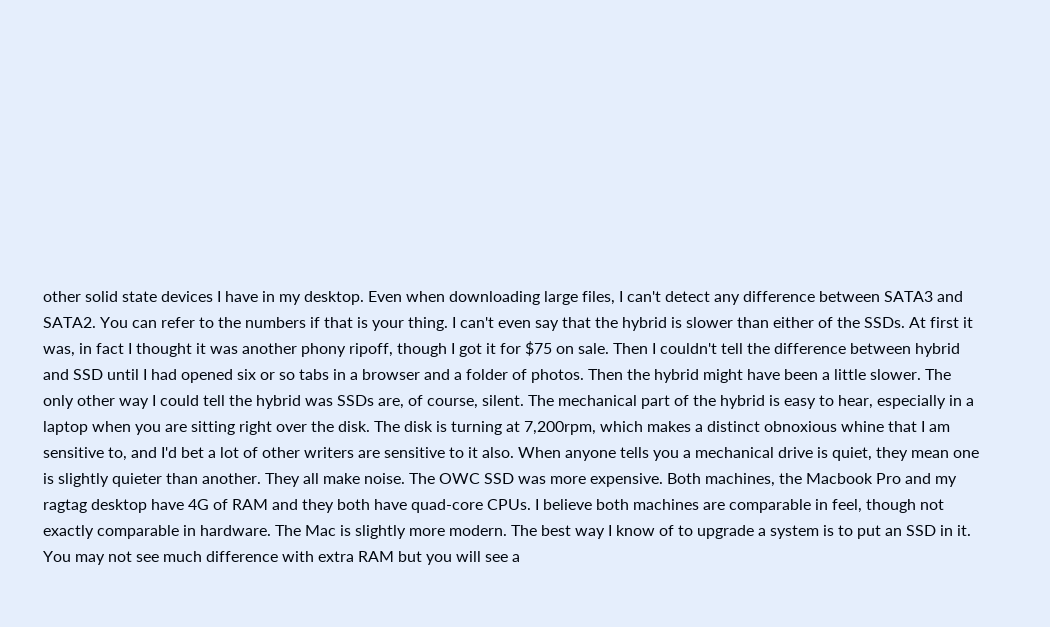other solid state devices I have in my desktop. Even when downloading large files, I can't detect any difference between SATA3 and SATA2. You can refer to the numbers if that is your thing. I can't even say that the hybrid is slower than either of the SSDs. At first it was, in fact I thought it was another phony ripoff, though I got it for $75 on sale. Then I couldn't tell the difference between hybrid and SSD until I had opened six or so tabs in a browser and a folder of photos. Then the hybrid might have been a little slower. The only other way I could tell the hybrid was SSDs are, of course, silent. The mechanical part of the hybrid is easy to hear, especially in a laptop when you are sitting right over the disk. The disk is turning at 7,200rpm, which makes a distinct obnoxious whine that I am sensitive to, and I'd bet a lot of other writers are sensitive to it also. When anyone tells you a mechanical drive is quiet, they mean one is slightly quieter than another. They all make noise. The OWC SSD was more expensive. Both machines, the Macbook Pro and my ragtag desktop have 4G of RAM and they both have quad-core CPUs. I believe both machines are comparable in feel, though not exactly comparable in hardware. The Mac is slightly more modern. The best way I know of to upgrade a system is to put an SSD in it. You may not see much difference with extra RAM but you will see a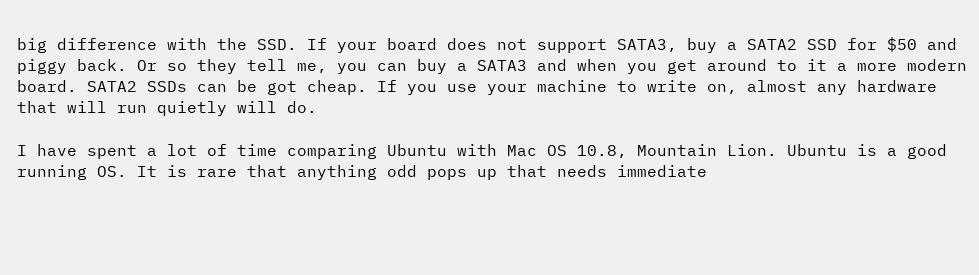big difference with the SSD. If your board does not support SATA3, buy a SATA2 SSD for $50 and piggy back. Or so they tell me, you can buy a SATA3 and when you get around to it a more modern board. SATA2 SSDs can be got cheap. If you use your machine to write on, almost any hardware that will run quietly will do.

I have spent a lot of time comparing Ubuntu with Mac OS 10.8, Mountain Lion. Ubuntu is a good running OS. It is rare that anything odd pops up that needs immediate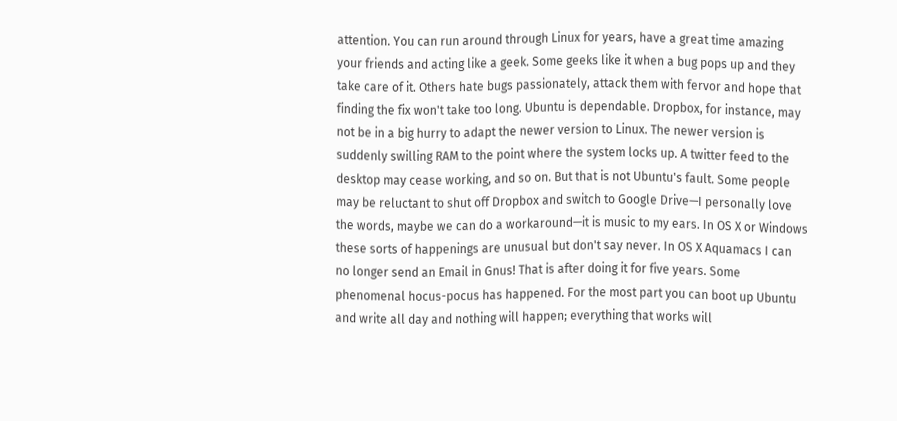attention. You can run around through Linux for years, have a great time amazing your friends and acting like a geek. Some geeks like it when a bug pops up and they take care of it. Others hate bugs passionately, attack them with fervor and hope that finding the fix won't take too long. Ubuntu is dependable. Dropbox, for instance, may not be in a big hurry to adapt the newer version to Linux. The newer version is suddenly swilling RAM to the point where the system locks up. A twitter feed to the desktop may cease working, and so on. But that is not Ubuntu's fault. Some people may be reluctant to shut off Dropbox and switch to Google Drive—I personally love the words, maybe we can do a workaround—it is music to my ears. In OS X or Windows these sorts of happenings are unusual but don't say never. In OS X Aquamacs I can no longer send an Email in Gnus! That is after doing it for five years. Some phenomenal hocus-pocus has happened. For the most part you can boot up Ubuntu and write all day and nothing will happen; everything that works will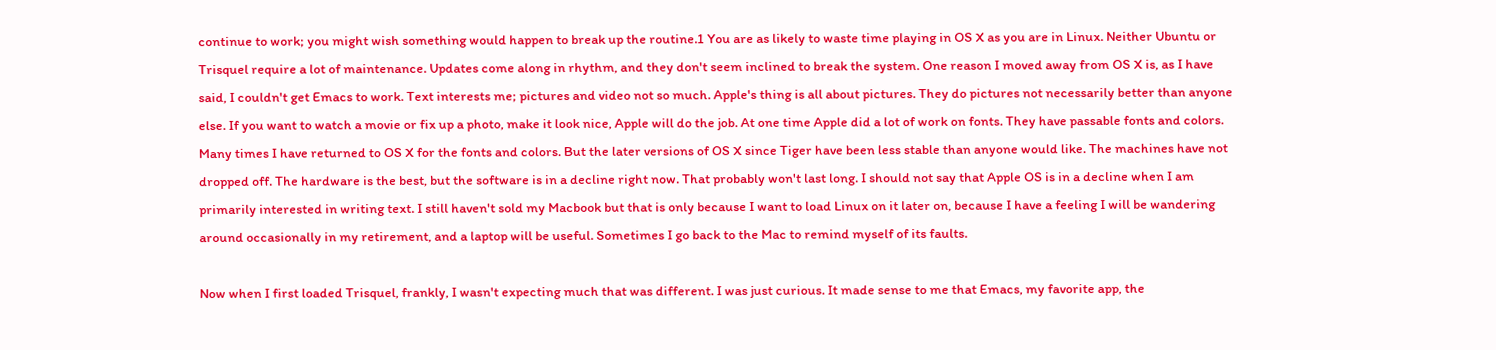continue to work; you might wish something would happen to break up the routine.1 You are as likely to waste time playing in OS X as you are in Linux. Neither Ubuntu or Trisquel require a lot of maintenance. Updates come along in rhythm, and they don't seem inclined to break the system. One reason I moved away from OS X is, as I have said, I couldn't get Emacs to work. Text interests me; pictures and video not so much. Apple's thing is all about pictures. They do pictures not necessarily better than anyone else. If you want to watch a movie or fix up a photo, make it look nice, Apple will do the job. At one time Apple did a lot of work on fonts. They have passable fonts and colors. Many times I have returned to OS X for the fonts and colors. But the later versions of OS X since Tiger have been less stable than anyone would like. The machines have not dropped off. The hardware is the best, but the software is in a decline right now. That probably won't last long. I should not say that Apple OS is in a decline when I am primarily interested in writing text. I still haven't sold my Macbook but that is only because I want to load Linux on it later on, because I have a feeling I will be wandering around occasionally in my retirement, and a laptop will be useful. Sometimes I go back to the Mac to remind myself of its faults.

Now when I first loaded Trisquel, frankly, I wasn't expecting much that was different. I was just curious. It made sense to me that Emacs, my favorite app, the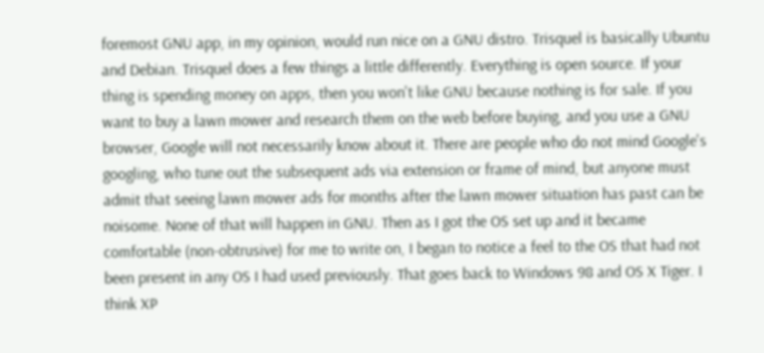foremost GNU app, in my opinion, would run nice on a GNU distro. Trisquel is basically Ubuntu and Debian. Trisquel does a few things a little differently. Everything is open source. If your thing is spending money on apps, then you won't like GNU because nothing is for sale. If you want to buy a lawn mower and research them on the web before buying, and you use a GNU browser, Google will not necessarily know about it. There are people who do not mind Google's googling, who tune out the subsequent ads via extension or frame of mind, but anyone must admit that seeing lawn mower ads for months after the lawn mower situation has past can be noisome. None of that will happen in GNU. Then as I got the OS set up and it became comfortable (non-obtrusive) for me to write on, I began to notice a feel to the OS that had not been present in any OS I had used previously. That goes back to Windows 98 and OS X Tiger. I think XP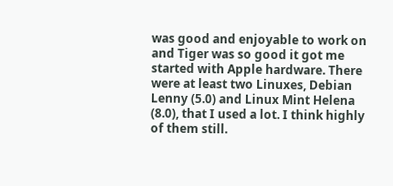was good and enjoyable to work on and Tiger was so good it got me started with Apple hardware. There were at least two Linuxes, Debian Lenny (5.0) and Linux Mint Helena (8.0), that I used a lot. I think highly of them still.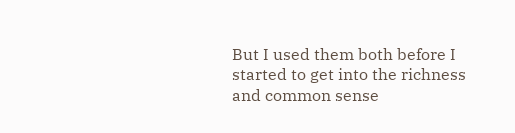But I used them both before I started to get into the richness and common sense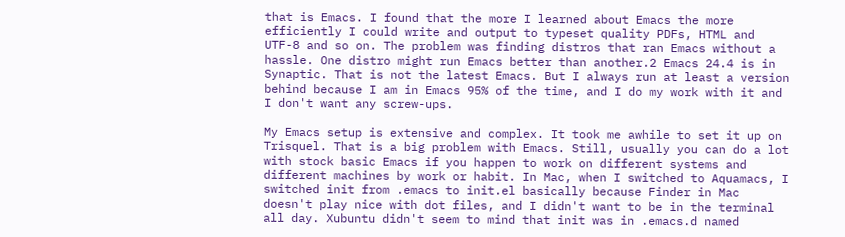that is Emacs. I found that the more I learned about Emacs the more efficiently I could write and output to typeset quality PDFs, HTML and UTF-8 and so on. The problem was finding distros that ran Emacs without a hassle. One distro might run Emacs better than another.2 Emacs 24.4 is in Synaptic. That is not the latest Emacs. But I always run at least a version behind because I am in Emacs 95% of the time, and I do my work with it and I don't want any screw-ups.

My Emacs setup is extensive and complex. It took me awhile to set it up on Trisquel. That is a big problem with Emacs. Still, usually you can do a lot with stock basic Emacs if you happen to work on different systems and different machines by work or habit. In Mac, when I switched to Aquamacs, I switched init from .emacs to init.el basically because Finder in Mac doesn't play nice with dot files, and I didn't want to be in the terminal all day. Xubuntu didn't seem to mind that init was in .emacs.d named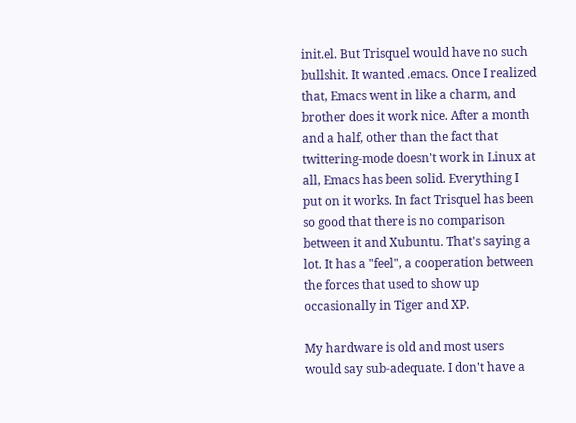init.el. But Trisquel would have no such bullshit. It wanted .emacs. Once I realized that, Emacs went in like a charm, and brother does it work nice. After a month and a half, other than the fact that twittering-mode doesn't work in Linux at all, Emacs has been solid. Everything I put on it works. In fact Trisquel has been so good that there is no comparison between it and Xubuntu. That's saying a lot. It has a "feel", a cooperation between the forces that used to show up occasionally in Tiger and XP.

My hardware is old and most users would say sub-adequate. I don't have a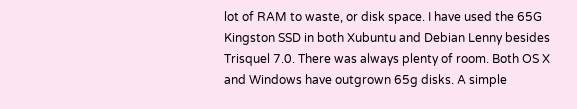lot of RAM to waste, or disk space. I have used the 65G Kingston SSD in both Xubuntu and Debian Lenny besides Trisquel 7.0. There was always plenty of room. Both OS X and Windows have outgrown 65g disks. A simple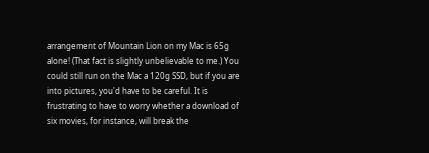arrangement of Mountain Lion on my Mac is 65g alone! (That fact is slightly unbelievable to me.) You could still run on the Mac a 120g SSD, but if you are into pictures, you'd have to be careful. It is frustrating to have to worry whether a download of six movies, for instance, will break the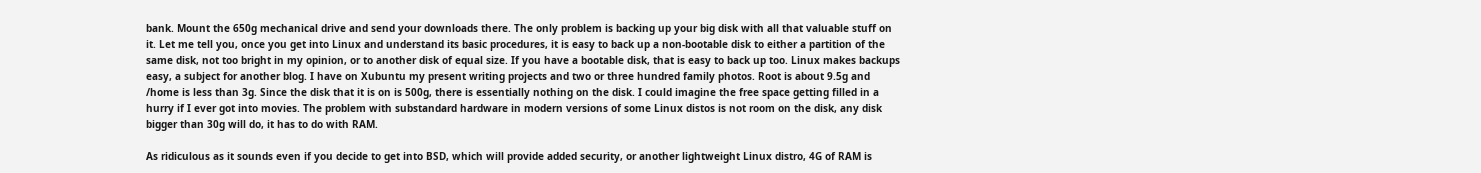bank. Mount the 650g mechanical drive and send your downloads there. The only problem is backing up your big disk with all that valuable stuff on it. Let me tell you, once you get into Linux and understand its basic procedures, it is easy to back up a non-bootable disk to either a partition of the same disk, not too bright in my opinion, or to another disk of equal size. If you have a bootable disk, that is easy to back up too. Linux makes backups easy, a subject for another blog. I have on Xubuntu my present writing projects and two or three hundred family photos. Root is about 9.5g and /home is less than 3g. Since the disk that it is on is 500g, there is essentially nothing on the disk. I could imagine the free space getting filled in a hurry if I ever got into movies. The problem with substandard hardware in modern versions of some Linux distos is not room on the disk, any disk bigger than 30g will do, it has to do with RAM.

As ridiculous as it sounds even if you decide to get into BSD, which will provide added security, or another lightweight Linux distro, 4G of RAM is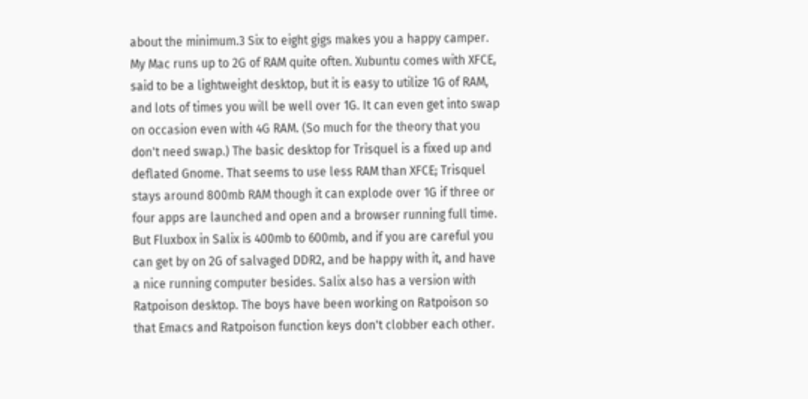about the minimum.3 Six to eight gigs makes you a happy camper. My Mac runs up to 2G of RAM quite often. Xubuntu comes with XFCE, said to be a lightweight desktop, but it is easy to utilize 1G of RAM, and lots of times you will be well over 1G. It can even get into swap on occasion even with 4G RAM. (So much for the theory that you don't need swap.) The basic desktop for Trisquel is a fixed up and deflated Gnome. That seems to use less RAM than XFCE; Trisquel stays around 800mb RAM though it can explode over 1G if three or four apps are launched and open and a browser running full time. But Fluxbox in Salix is 400mb to 600mb, and if you are careful you can get by on 2G of salvaged DDR2, and be happy with it, and have a nice running computer besides. Salix also has a version with Ratpoison desktop. The boys have been working on Ratpoison so that Emacs and Ratpoison function keys don't clobber each other.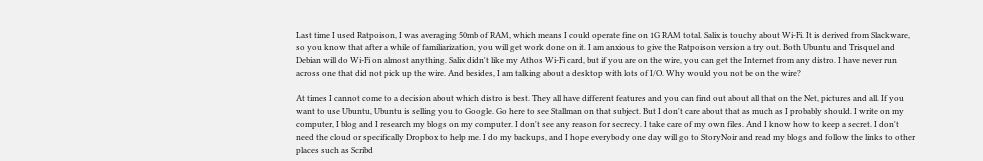Last time I used Ratpoison, I was averaging 50mb of RAM, which means I could operate fine on 1G RAM total. Salix is touchy about Wi-Fi. It is derived from Slackware, so you know that after a while of familiarization, you will get work done on it. I am anxious to give the Ratpoison version a try out. Both Ubuntu and Trisquel and Debian will do Wi-Fi on almost anything. Salix didn't like my Athos Wi-Fi card, but if you are on the wire, you can get the Internet from any distro. I have never run across one that did not pick up the wire. And besides, I am talking about a desktop with lots of I/O. Why would you not be on the wire?

At times I cannot come to a decision about which distro is best. They all have different features and you can find out about all that on the Net, pictures and all. If you want to use Ubuntu, Ubuntu is selling you to Google. Go here to see Stallman on that subject. But I don't care about that as much as I probably should. I write on my computer, I blog and I research my blogs on my computer. I don't see any reason for secrecy. I take care of my own files. And I know how to keep a secret. I don't need the cloud or specifically Dropbox to help me. I do my backups, and I hope everybody one day will go to StoryNoir and read my blogs and follow the links to other places such as Scribd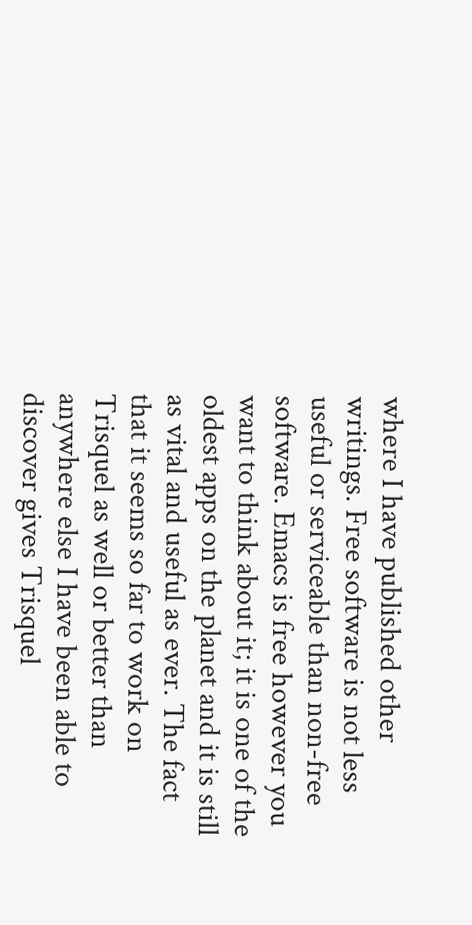where I have published other writings. Free software is not less useful or serviceable than non-free software. Emacs is free however you want to think about it; it is one of the oldest apps on the planet and it is still as vital and useful as ever. The fact that it seems so far to work on Trisquel as well or better than anywhere else I have been able to discover gives Trisquel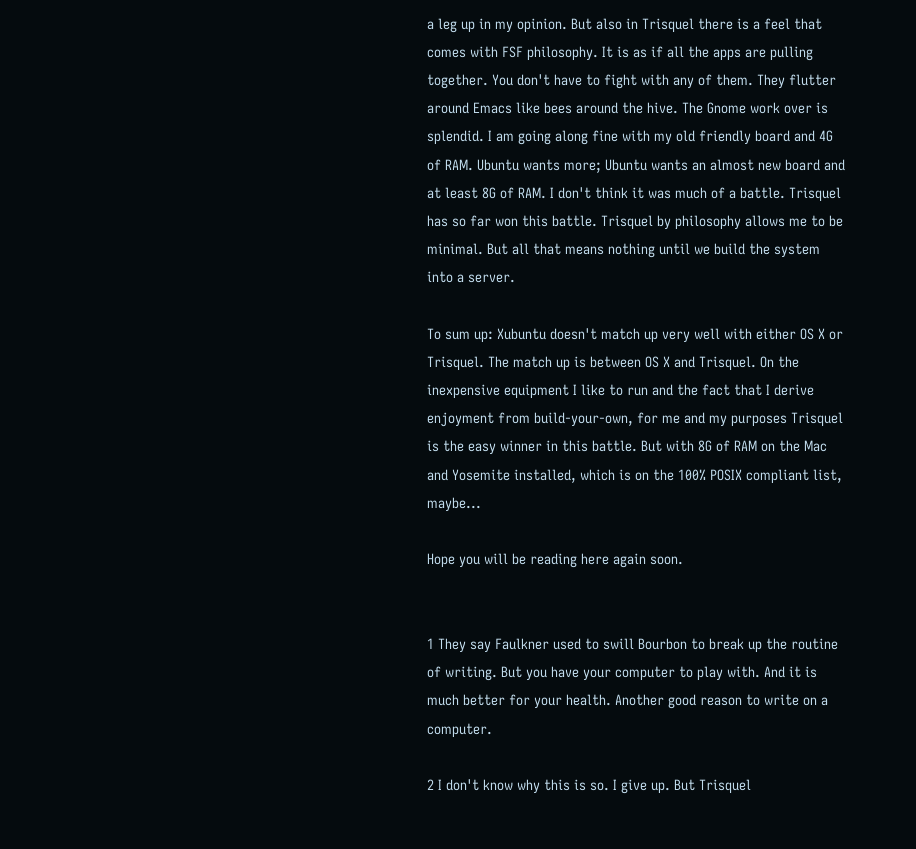a leg up in my opinion. But also in Trisquel there is a feel that comes with FSF philosophy. It is as if all the apps are pulling together. You don't have to fight with any of them. They flutter around Emacs like bees around the hive. The Gnome work over is splendid. I am going along fine with my old friendly board and 4G of RAM. Ubuntu wants more; Ubuntu wants an almost new board and at least 8G of RAM. I don't think it was much of a battle. Trisquel has so far won this battle. Trisquel by philosophy allows me to be minimal. But all that means nothing until we build the system into a server.

To sum up: Xubuntu doesn't match up very well with either OS X or Trisquel. The match up is between OS X and Trisquel. On the inexpensive equipment I like to run and the fact that I derive enjoyment from build-your-own, for me and my purposes Trisquel is the easy winner in this battle. But with 8G of RAM on the Mac and Yosemite installed, which is on the 100% POSIX compliant list, maybe...

Hope you will be reading here again soon.


1 They say Faulkner used to swill Bourbon to break up the routine of writing. But you have your computer to play with. And it is much better for your health. Another good reason to write on a computer.

2 I don't know why this is so. I give up. But Trisquel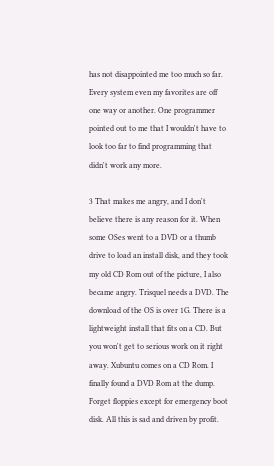has not disappointed me too much so far. Every system even my favorites are off one way or another. One programmer pointed out to me that I wouldn't have to look too far to find programming that didn't work any more.

3 That makes me angry, and I don't believe there is any reason for it. When some OSes went to a DVD or a thumb drive to load an install disk, and they took my old CD Rom out of the picture, I also became angry. Trisquel needs a DVD. The download of the OS is over 1G. There is a lightweight install that fits on a CD. But you won't get to serious work on it right away. Xubuntu comes on a CD Rom. I finally found a DVD Rom at the dump. Forget floppies except for emergency boot disk. All this is sad and driven by profit.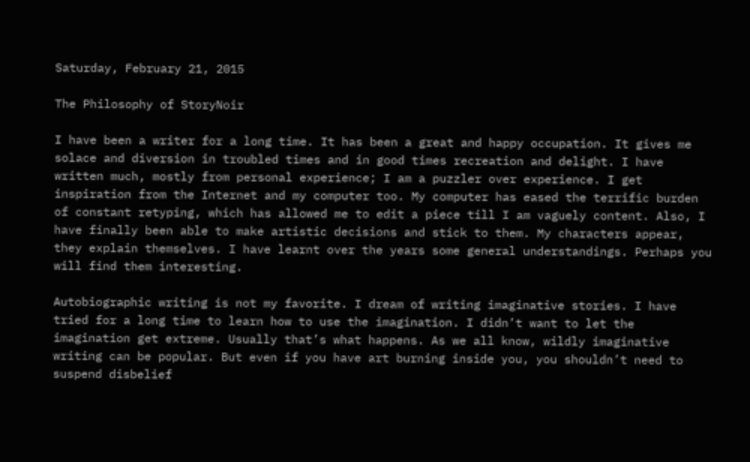Saturday, February 21, 2015

The Philosophy of StoryNoir

I have been a writer for a long time. It has been a great and happy occupation. It gives me solace and diversion in troubled times and in good times recreation and delight. I have written much, mostly from personal experience; I am a puzzler over experience. I get inspiration from the Internet and my computer too. My computer has eased the terrific burden of constant retyping, which has allowed me to edit a piece till I am vaguely content. Also, I have finally been able to make artistic decisions and stick to them. My characters appear, they explain themselves. I have learnt over the years some general understandings. Perhaps you will find them interesting.

Autobiographic writing is not my favorite. I dream of writing imaginative stories. I have tried for a long time to learn how to use the imagination. I didn’t want to let the imagination get extreme. Usually that’s what happens. As we all know, wildly imaginative writing can be popular. But even if you have art burning inside you, you shouldn’t need to suspend disbelief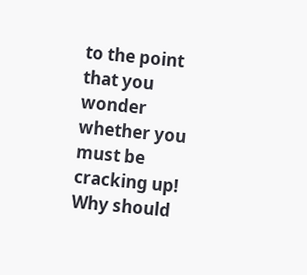to the point that you wonder whether you must be cracking up! Why should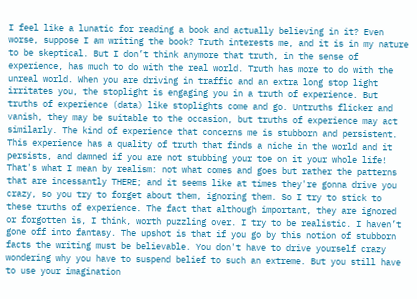I feel like a lunatic for reading a book and actually believing in it? Even worse, suppose I am writing the book? Truth interests me, and it is in my nature to be skeptical. But I don’t think anymore that truth, in the sense of experience, has much to do with the real world. Truth has more to do with the unreal world. When you are driving in traffic and an extra long stop light irritates you, the stoplight is engaging you in a truth of experience. But truths of experience (data) like stoplights come and go. Untruths flicker and vanish, they may be suitable to the occasion, but truths of experience may act similarly. The kind of experience that concerns me is stubborn and persistent. This experience has a quality of truth that finds a niche in the world and it persists, and damned if you are not stubbing your toe on it your whole life! That's what I mean by realism: not what comes and goes but rather the patterns that are incessantly THERE; and it seems like at times they're gonna drive you crazy, so you try to forget about them, ignoring them. So I try to stick to these truths of experience. The fact that although important, they are ignored or forgotten is, I think, worth puzzling over. I try to be realistic. I haven’t gone off into fantasy. The upshot is that if you go by this notion of stubborn facts the writing must be believable. You don't have to drive yourself crazy wondering why you have to suspend belief to such an extreme. But you still have to use your imagination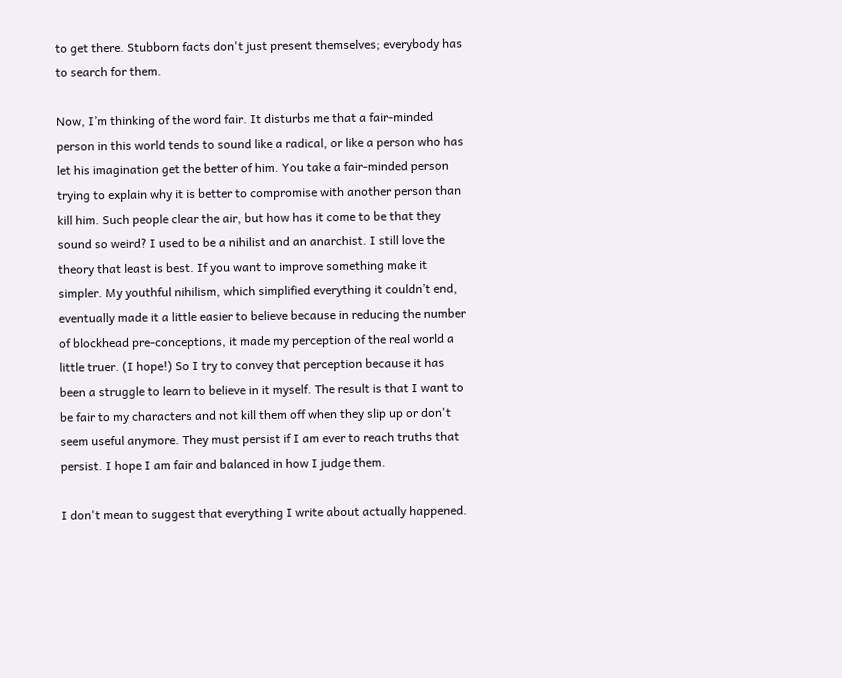to get there. Stubborn facts don't just present themselves; everybody has to search for them.

Now, I’m thinking of the word fair. It disturbs me that a fair-minded person in this world tends to sound like a radical, or like a person who has let his imagination get the better of him. You take a fair-minded person trying to explain why it is better to compromise with another person than kill him. Such people clear the air, but how has it come to be that they sound so weird? I used to be a nihilist and an anarchist. I still love the theory that least is best. If you want to improve something make it simpler. My youthful nihilism, which simplified everything it couldn’t end, eventually made it a little easier to believe because in reducing the number of blockhead pre-conceptions, it made my perception of the real world a little truer. (I hope!) So I try to convey that perception because it has been a struggle to learn to believe in it myself. The result is that I want to be fair to my characters and not kill them off when they slip up or don't seem useful anymore. They must persist if I am ever to reach truths that persist. I hope I am fair and balanced in how I judge them.

I don't mean to suggest that everything I write about actually happened.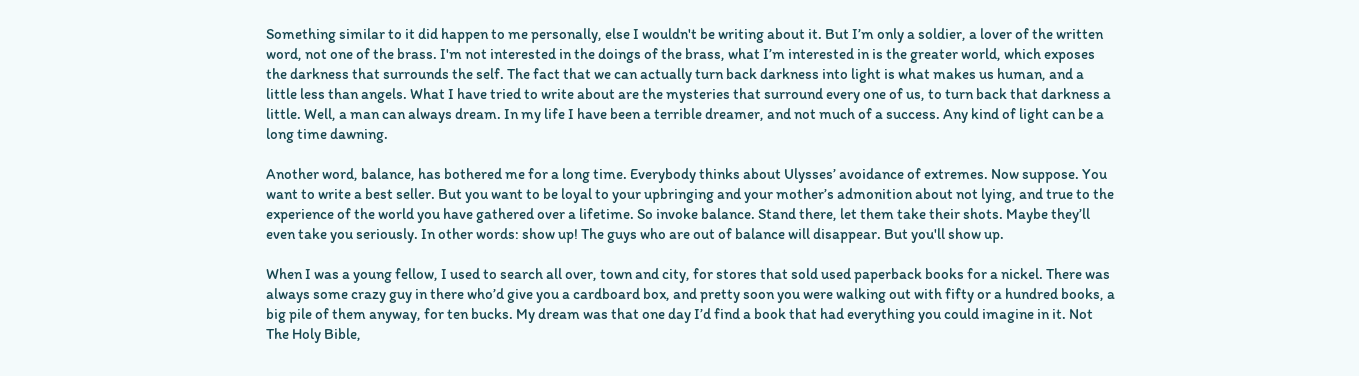Something similar to it did happen to me personally, else I wouldn't be writing about it. But I’m only a soldier, a lover of the written word, not one of the brass. I'm not interested in the doings of the brass, what I’m interested in is the greater world, which exposes the darkness that surrounds the self. The fact that we can actually turn back darkness into light is what makes us human, and a little less than angels. What I have tried to write about are the mysteries that surround every one of us, to turn back that darkness a little. Well, a man can always dream. In my life I have been a terrible dreamer, and not much of a success. Any kind of light can be a long time dawning.

Another word, balance, has bothered me for a long time. Everybody thinks about Ulysses’ avoidance of extremes. Now suppose. You want to write a best seller. But you want to be loyal to your upbringing and your mother’s admonition about not lying, and true to the experience of the world you have gathered over a lifetime. So invoke balance. Stand there, let them take their shots. Maybe they’ll even take you seriously. In other words: show up! The guys who are out of balance will disappear. But you'll show up.

When I was a young fellow, I used to search all over, town and city, for stores that sold used paperback books for a nickel. There was always some crazy guy in there who’d give you a cardboard box, and pretty soon you were walking out with fifty or a hundred books, a big pile of them anyway, for ten bucks. My dream was that one day I’d find a book that had everything you could imagine in it. Not The Holy Bible,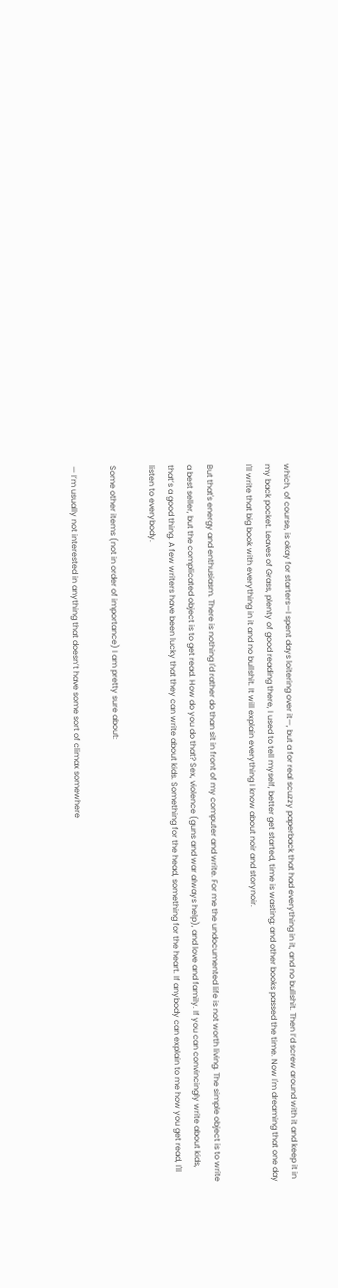which, of course, is okay for starters—I spent days loitering over it—, but a for real scuzzy paperback that had everything in it, and no bullshit. Then I’d screw around with it and keep it in my back pocket. Leaves of Grass, plenty of good reading there, I used to tell myself, better get started, time is wasting; and other books passed the time. Now I'm dreaming that one day I'll write that big book with everything in it and no bullshit. It will explain everything I know about noir and storynoir.

But that's energy and enthusiasm. There is nothing I'd rather do than sit in front of my computer and write. For me the undocumented life is not worth living. The simple object is to write a best seller, but the complicated object is to get read. How do you do that? Sex, violence (guns and war always help), and love and family. If you can convincingly write about kids, that’s a good thing. A few writers have been lucky that they can write about kids. Something for the head, something for the heart. If anybody can explain to me how you get read, I'll listen to everybody.

Some other items (not in order of importance) I am pretty sure about:

— I’m usually not interested in anything that doesn’t have some sort of climax somewhere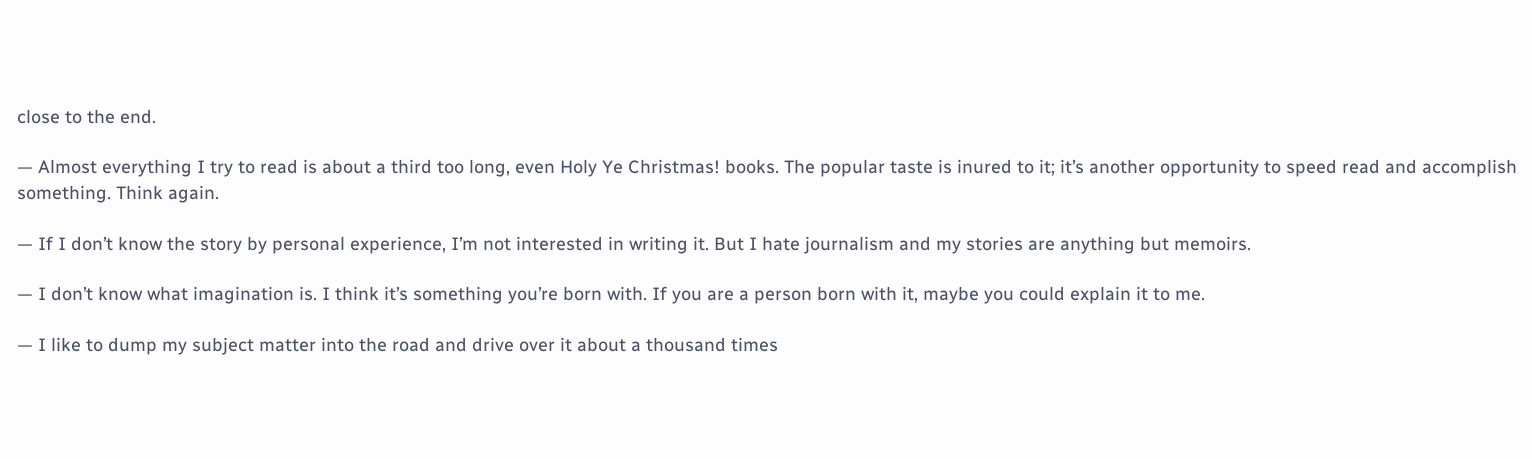close to the end.

— Almost everything I try to read is about a third too long, even Holy Ye Christmas! books. The popular taste is inured to it; it’s another opportunity to speed read and accomplish something. Think again.

— If I don’t know the story by personal experience, I’m not interested in writing it. But I hate journalism and my stories are anything but memoirs.

— I don’t know what imagination is. I think it’s something you’re born with. If you are a person born with it, maybe you could explain it to me.

— I like to dump my subject matter into the road and drive over it about a thousand times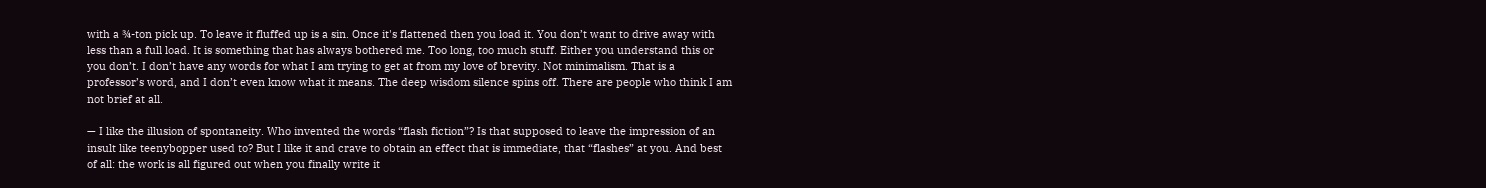with a ¾-ton pick up. To leave it fluffed up is a sin. Once it's flattened then you load it. You don’t want to drive away with less than a full load. It is something that has always bothered me. Too long, too much stuff. Either you understand this or you don’t. I don’t have any words for what I am trying to get at from my love of brevity. Not minimalism. That is a professor’s word, and I don’t even know what it means. The deep wisdom silence spins off. There are people who think I am not brief at all.

— I like the illusion of spontaneity. Who invented the words “flash fiction”? Is that supposed to leave the impression of an insult like teenybopper used to? But I like it and crave to obtain an effect that is immediate, that “flashes” at you. And best of all: the work is all figured out when you finally write it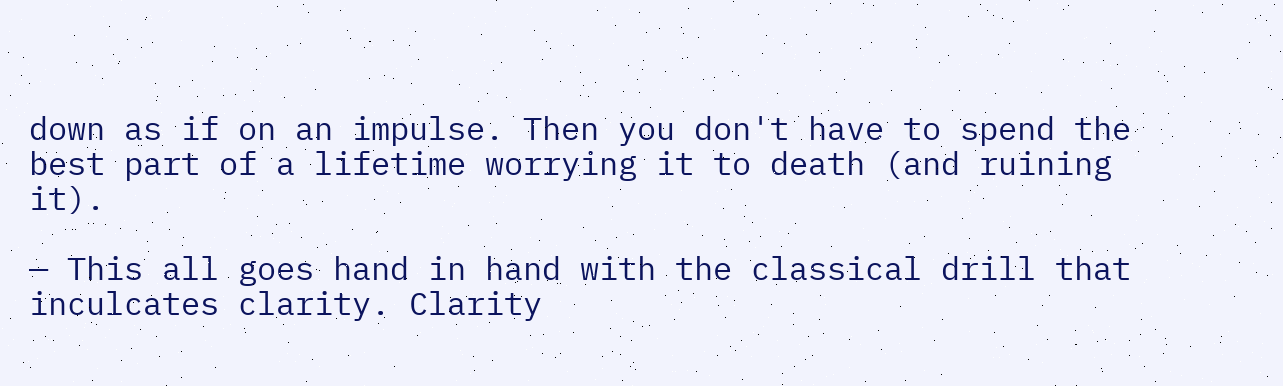down as if on an impulse. Then you don't have to spend the best part of a lifetime worrying it to death (and ruining it).

— This all goes hand in hand with the classical drill that inculcates clarity. Clarity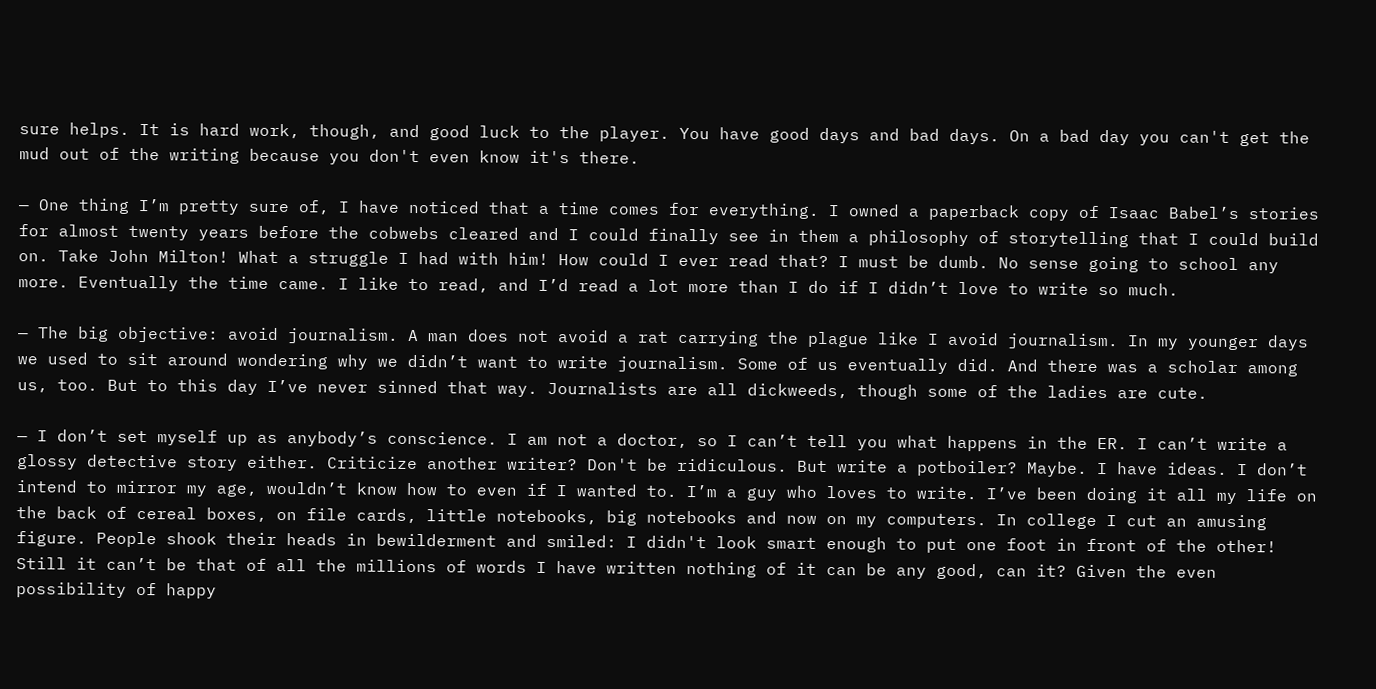sure helps. It is hard work, though, and good luck to the player. You have good days and bad days. On a bad day you can't get the mud out of the writing because you don't even know it's there.

— One thing I’m pretty sure of, I have noticed that a time comes for everything. I owned a paperback copy of Isaac Babel’s stories for almost twenty years before the cobwebs cleared and I could finally see in them a philosophy of storytelling that I could build on. Take John Milton! What a struggle I had with him! How could I ever read that? I must be dumb. No sense going to school any more. Eventually the time came. I like to read, and I’d read a lot more than I do if I didn’t love to write so much.

— The big objective: avoid journalism. A man does not avoid a rat carrying the plague like I avoid journalism. In my younger days we used to sit around wondering why we didn’t want to write journalism. Some of us eventually did. And there was a scholar among us, too. But to this day I’ve never sinned that way. Journalists are all dickweeds, though some of the ladies are cute.

— I don’t set myself up as anybody’s conscience. I am not a doctor, so I can’t tell you what happens in the ER. I can’t write a glossy detective story either. Criticize another writer? Don't be ridiculous. But write a potboiler? Maybe. I have ideas. I don’t intend to mirror my age, wouldn’t know how to even if I wanted to. I’m a guy who loves to write. I’ve been doing it all my life on the back of cereal boxes, on file cards, little notebooks, big notebooks and now on my computers. In college I cut an amusing figure. People shook their heads in bewilderment and smiled: I didn't look smart enough to put one foot in front of the other! Still it can’t be that of all the millions of words I have written nothing of it can be any good, can it? Given the even possibility of happy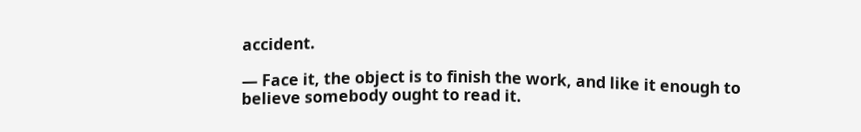accident.

— Face it, the object is to finish the work, and like it enough to believe somebody ought to read it.